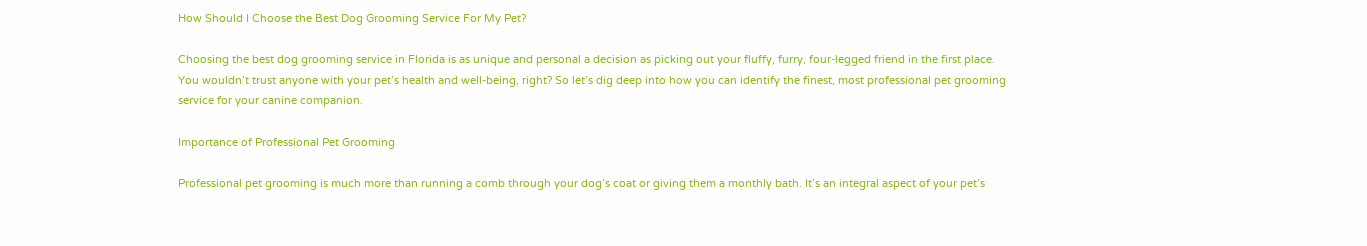How Should I Choose the Best Dog Grooming Service For My Pet?

Choosing the best dog grooming service in Florida is as unique and personal a decision as picking out your fluffy, furry, four-legged friend in the first place. You wouldn’t trust anyone with your pet’s health and well-being, right? So let’s dig deep into how you can identify the finest, most professional pet grooming service for your canine companion.

Importance of Professional Pet Grooming

Professional pet grooming is much more than running a comb through your dog’s coat or giving them a monthly bath. It’s an integral aspect of your pet’s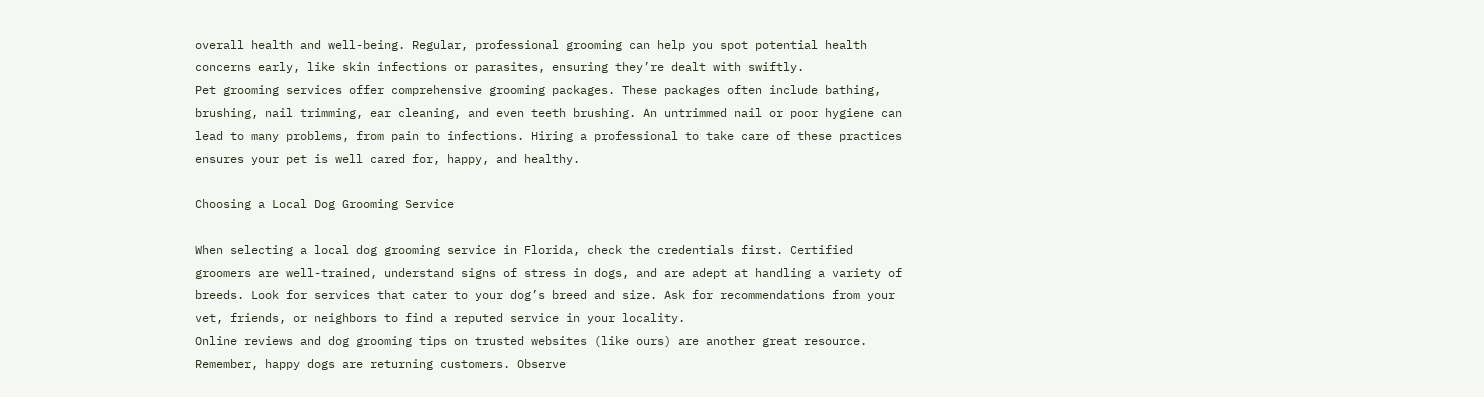overall health and well-being. Regular, professional grooming can help you spot potential health concerns early, like skin infections or parasites, ensuring they’re dealt with swiftly.
Pet grooming services offer comprehensive grooming packages. These packages often include bathing, brushing, nail trimming, ear cleaning, and even teeth brushing. An untrimmed nail or poor hygiene can lead to many problems, from pain to infections. Hiring a professional to take care of these practices ensures your pet is well cared for, happy, and healthy.

Choosing a Local Dog Grooming Service

When selecting a local dog grooming service in Florida, check the credentials first. Certified groomers are well-trained, understand signs of stress in dogs, and are adept at handling a variety of breeds. Look for services that cater to your dog’s breed and size. Ask for recommendations from your vet, friends, or neighbors to find a reputed service in your locality.
Online reviews and dog grooming tips on trusted websites (like ours) are another great resource. Remember, happy dogs are returning customers. Observe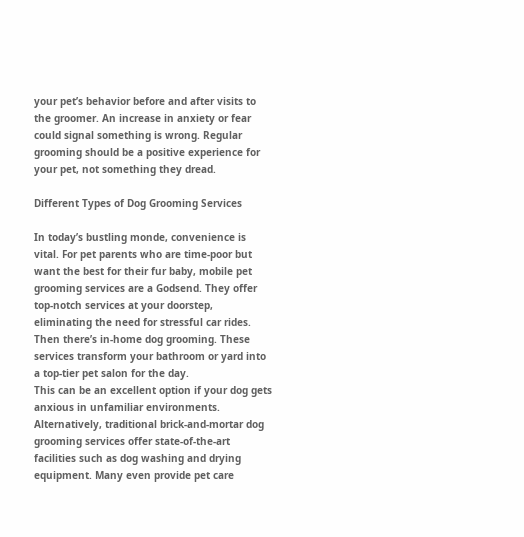your pet’s behavior before and after visits to the groomer. An increase in anxiety or fear could signal something is wrong. Regular grooming should be a positive experience for your pet, not something they dread.

Different Types of Dog Grooming Services

In today’s bustling monde, convenience is vital. For pet parents who are time-poor but want the best for their fur baby, mobile pet grooming services are a Godsend. They offer top-notch services at your doorstep, eliminating the need for stressful car rides. Then there’s in-home dog grooming. These services transform your bathroom or yard into a top-tier pet salon for the day.
This can be an excellent option if your dog gets anxious in unfamiliar environments. Alternatively, traditional brick-and-mortar dog grooming services offer state-of-the-art facilities such as dog washing and drying equipment. Many even provide pet care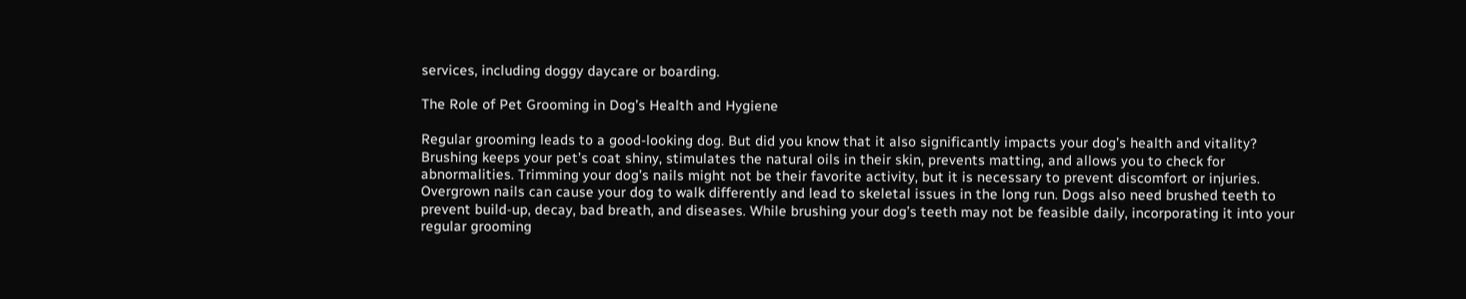services, including doggy daycare or boarding.

The Role of Pet Grooming in Dog’s Health and Hygiene

Regular grooming leads to a good-looking dog. But did you know that it also significantly impacts your dog’s health and vitality? Brushing keeps your pet’s coat shiny, stimulates the natural oils in their skin, prevents matting, and allows you to check for abnormalities. Trimming your dog’s nails might not be their favorite activity, but it is necessary to prevent discomfort or injuries.
Overgrown nails can cause your dog to walk differently and lead to skeletal issues in the long run. Dogs also need brushed teeth to prevent build-up, decay, bad breath, and diseases. While brushing your dog’s teeth may not be feasible daily, incorporating it into your regular grooming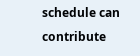schedule can contribute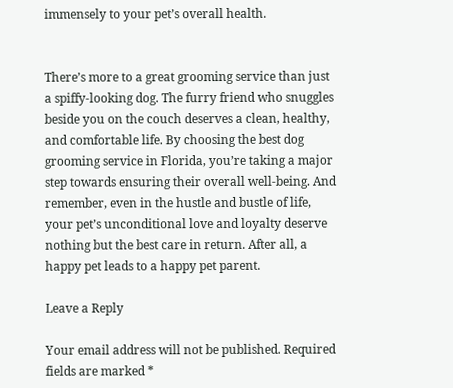immensely to your pet’s overall health.


There’s more to a great grooming service than just a spiffy-looking dog. The furry friend who snuggles beside you on the couch deserves a clean, healthy, and comfortable life. By choosing the best dog grooming service in Florida, you’re taking a major step towards ensuring their overall well-being. And remember, even in the hustle and bustle of life, your pet’s unconditional love and loyalty deserve nothing but the best care in return. After all, a happy pet leads to a happy pet parent.

Leave a Reply

Your email address will not be published. Required fields are marked *